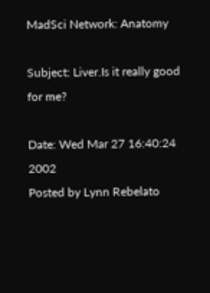MadSci Network: Anatomy

Subject: Liver.Is it really good for me?

Date: Wed Mar 27 16:40:24 2002
Posted by Lynn Rebelato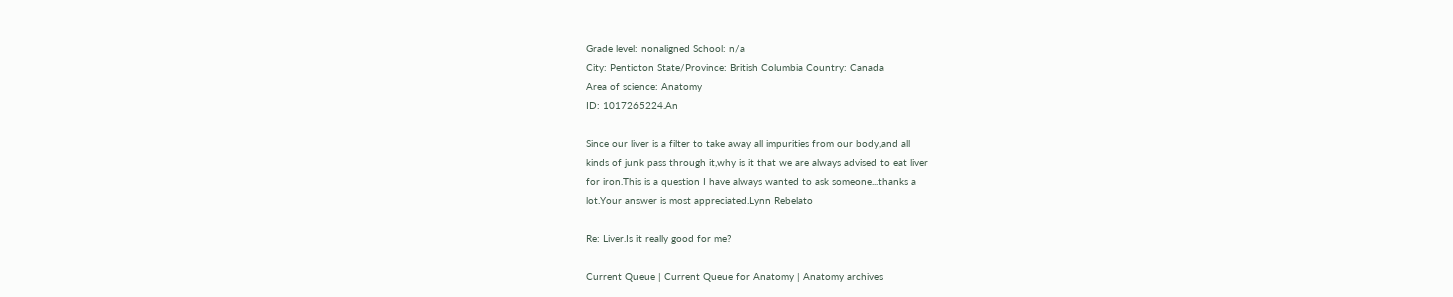Grade level: nonaligned School: n/a
City: Penticton State/Province: British Columbia Country: Canada
Area of science: Anatomy
ID: 1017265224.An

Since our liver is a filter to take away all impurities from our body,and all
kinds of junk pass through it,why is it that we are always advised to eat liver
for iron.This is a question I have always wanted to ask someone...thanks a
lot.Your answer is most appreciated.Lynn Rebelato

Re: Liver.Is it really good for me?

Current Queue | Current Queue for Anatomy | Anatomy archives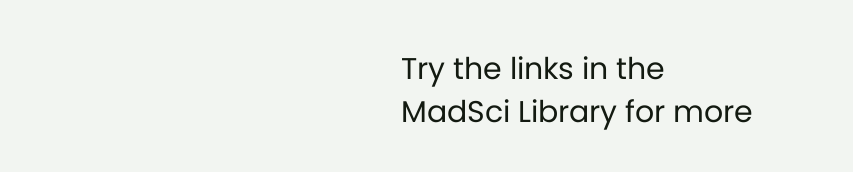Try the links in the MadSci Library for more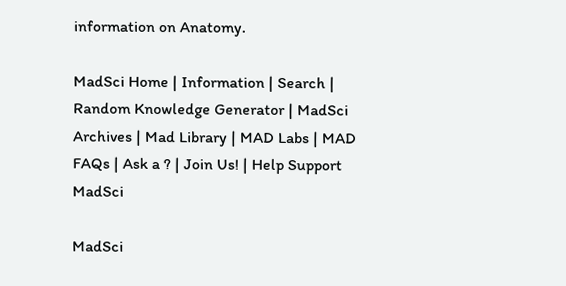information on Anatomy.

MadSci Home | Information | Search | Random Knowledge Generator | MadSci Archives | Mad Library | MAD Labs | MAD FAQs | Ask a ? | Join Us! | Help Support MadSci

MadSci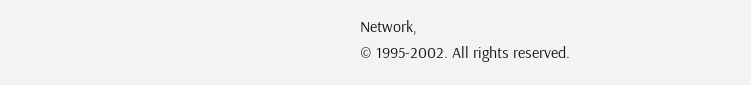Network,
© 1995-2002. All rights reserved.